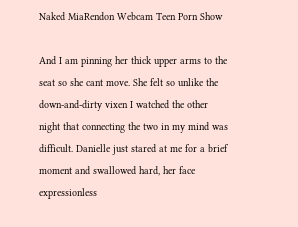Naked MiaRendon Webcam Teen Porn Show

And I am pinning her thick upper arms to the seat so she cant move. She felt so unlike the down-and-dirty vixen I watched the other night that connecting the two in my mind was difficult. Danielle just stared at me for a brief moment and swallowed hard, her face expressionless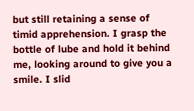but still retaining a sense of timid apprehension. I grasp the bottle of lube and hold it behind me, looking around to give you a smile. I slid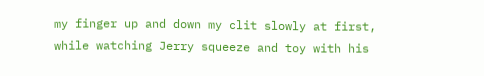my finger up and down my clit slowly at first, while watching Jerry squeeze and toy with his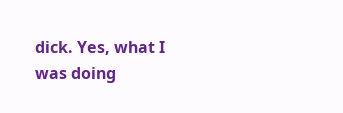dick. Yes, what I was doing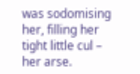was sodomising her, filling her tight little cul – her arse.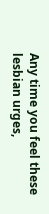Any time you feel these lesbian urges,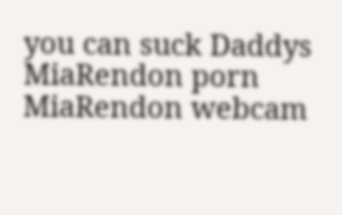you can suck Daddys MiaRendon porn MiaRendon webcam